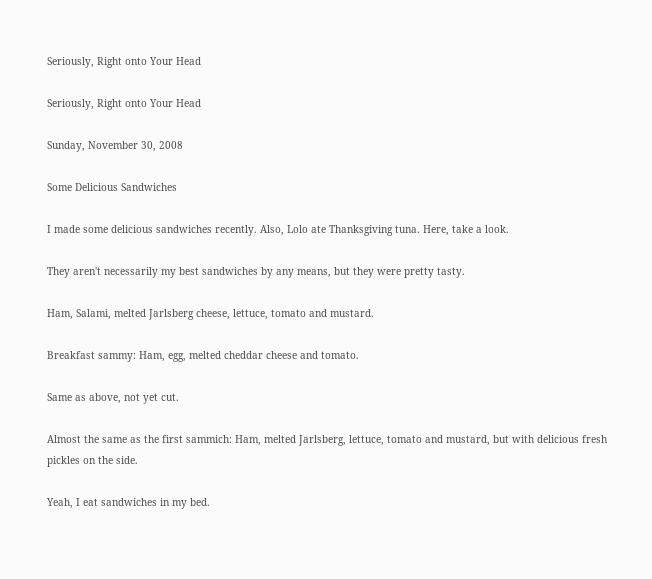Seriously, Right onto Your Head

Seriously, Right onto Your Head

Sunday, November 30, 2008

Some Delicious Sandwiches

I made some delicious sandwiches recently. Also, Lolo ate Thanksgiving tuna. Here, take a look.

They aren't necessarily my best sandwiches by any means, but they were pretty tasty.

Ham, Salami, melted Jarlsberg cheese, lettuce, tomato and mustard.

Breakfast sammy: Ham, egg, melted cheddar cheese and tomato.

Same as above, not yet cut.

Almost the same as the first sammich: Ham, melted Jarlsberg, lettuce, tomato and mustard, but with delicious fresh pickles on the side.

Yeah, I eat sandwiches in my bed.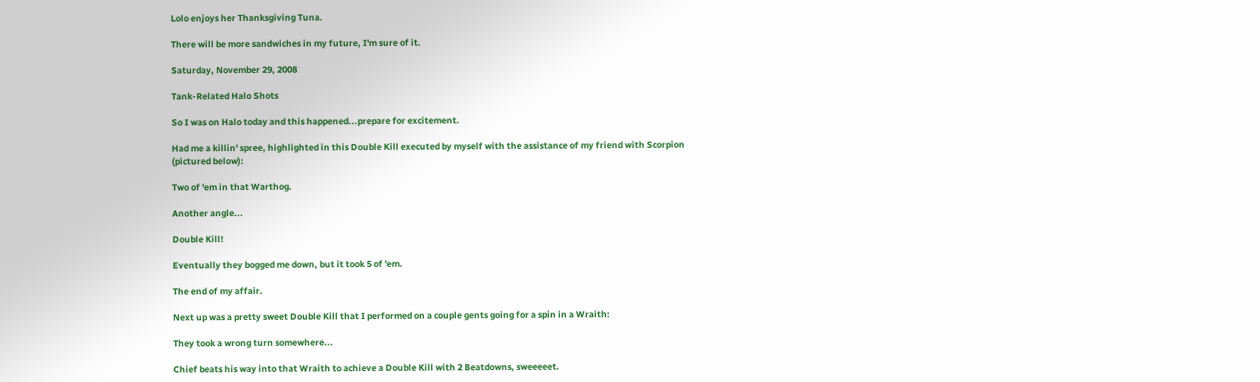Lolo enjoys her Thanksgiving Tuna.

There will be more sandwiches in my future, I'm sure of it.

Saturday, November 29, 2008

Tank-Related Halo Shots

So I was on Halo today and this happened...prepare for excitement.

Had me a killin' spree, highlighted in this Double Kill executed by myself with the assistance of my friend with Scorpion (pictured below):

Two of 'em in that Warthog.

Another angle...

Double Kill!

Eventually they bogged me down, but it took 5 of 'em.

The end of my affair.

Next up was a pretty sweet Double Kill that I performed on a couple gents going for a spin in a Wraith:

They took a wrong turn somewhere...

Chief beats his way into that Wraith to achieve a Double Kill with 2 Beatdowns, sweeeeet.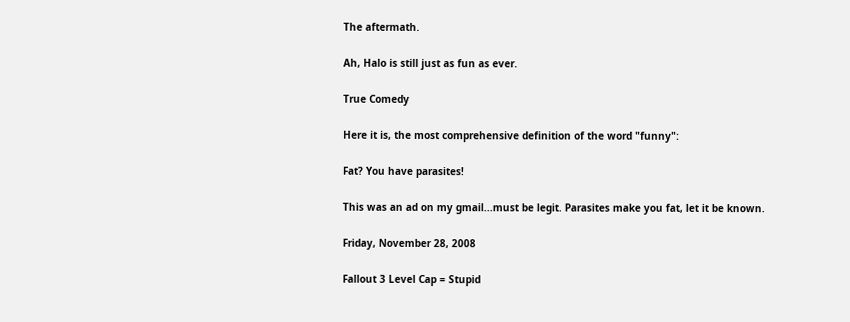The aftermath.

Ah, Halo is still just as fun as ever.

True Comedy

Here it is, the most comprehensive definition of the word "funny":

Fat? You have parasites!

This was an ad on my gmail...must be legit. Parasites make you fat, let it be known.

Friday, November 28, 2008

Fallout 3 Level Cap = Stupid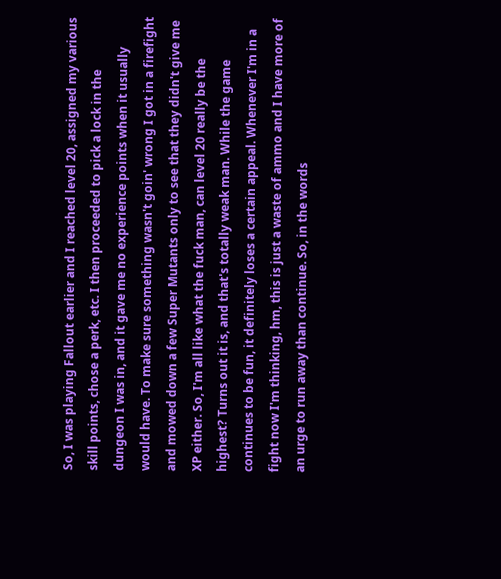So, I was playing Fallout earlier and I reached level 20, assigned my various skill points, chose a perk, etc. I then proceeded to pick a lock in the dungeon I was in, and it gave me no experience points when it usually would have. To make sure something wasn't goin' wrong I got in a firefight and mowed down a few Super Mutants only to see that they didn't give me XP either. So, I'm all like what the fuck man, can level 20 really be the highest? Turns out it is, and that's totally weak man. While the game continues to be fun, it definitely loses a certain appeal. Whenever I'm in a fight now I'm thinking, hm, this is just a waste of ammo and I have more of an urge to run away than continue. So, in the words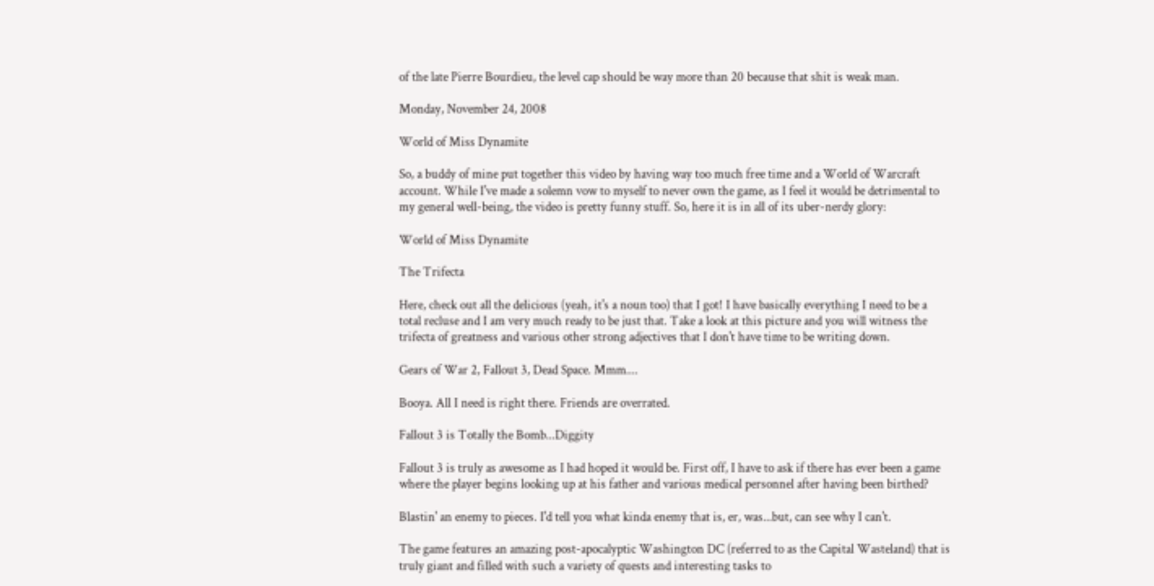of the late Pierre Bourdieu, the level cap should be way more than 20 because that shit is weak man.

Monday, November 24, 2008

World of Miss Dynamite

So, a buddy of mine put together this video by having way too much free time and a World of Warcraft account. While I've made a solemn vow to myself to never own the game, as I feel it would be detrimental to my general well-being, the video is pretty funny stuff. So, here it is in all of its uber-nerdy glory:

World of Miss Dynamite

The Trifecta

Here, check out all the delicious (yeah, it's a noun too) that I got! I have basically everything I need to be a total recluse and I am very much ready to be just that. Take a look at this picture and you will witness the trifecta of greatness and various other strong adjectives that I don't have time to be writing down.

Gears of War 2, Fallout 3, Dead Space. Mmm....

Booya. All I need is right there. Friends are overrated.

Fallout 3 is Totally the Bomb...Diggity

Fallout 3 is truly as awesome as I had hoped it would be. First off, I have to ask if there has ever been a game where the player begins looking up at his father and various medical personnel after having been birthed?

Blastin' an enemy to pieces. I'd tell you what kinda enemy that is, er, was...but, can see why I can't.

The game features an amazing post-apocalyptic Washington DC (referred to as the Capital Wasteland) that is truly giant and filled with such a variety of quests and interesting tasks to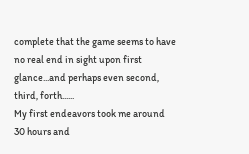complete that the game seems to have no real end in sight upon first glance...and perhaps even second, third, forth......
My first endeavors took me around 30 hours and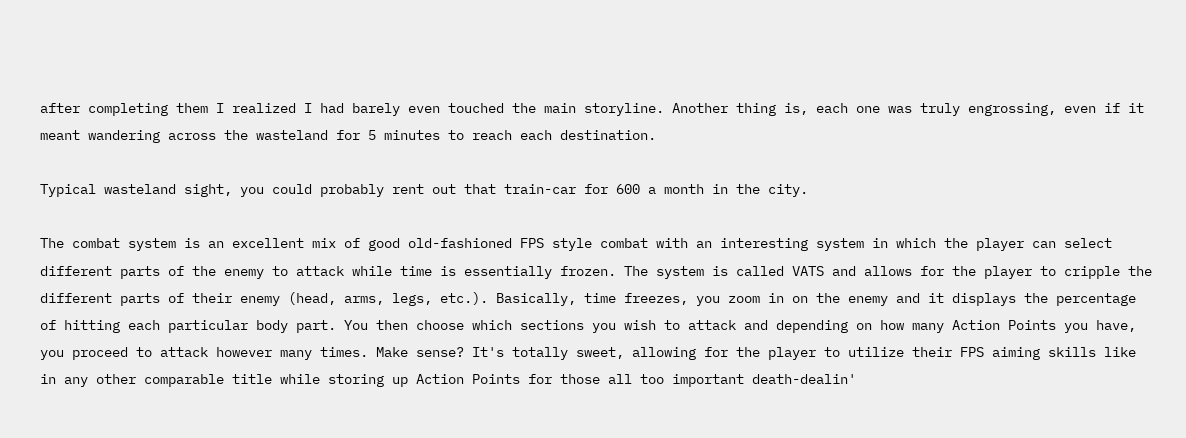after completing them I realized I had barely even touched the main storyline. Another thing is, each one was truly engrossing, even if it meant wandering across the wasteland for 5 minutes to reach each destination.

Typical wasteland sight, you could probably rent out that train-car for 600 a month in the city.

The combat system is an excellent mix of good old-fashioned FPS style combat with an interesting system in which the player can select different parts of the enemy to attack while time is essentially frozen. The system is called VATS and allows for the player to cripple the different parts of their enemy (head, arms, legs, etc.). Basically, time freezes, you zoom in on the enemy and it displays the percentage of hitting each particular body part. You then choose which sections you wish to attack and depending on how many Action Points you have, you proceed to attack however many times. Make sense? It's totally sweet, allowing for the player to utilize their FPS aiming skills like in any other comparable title while storing up Action Points for those all too important death-dealin'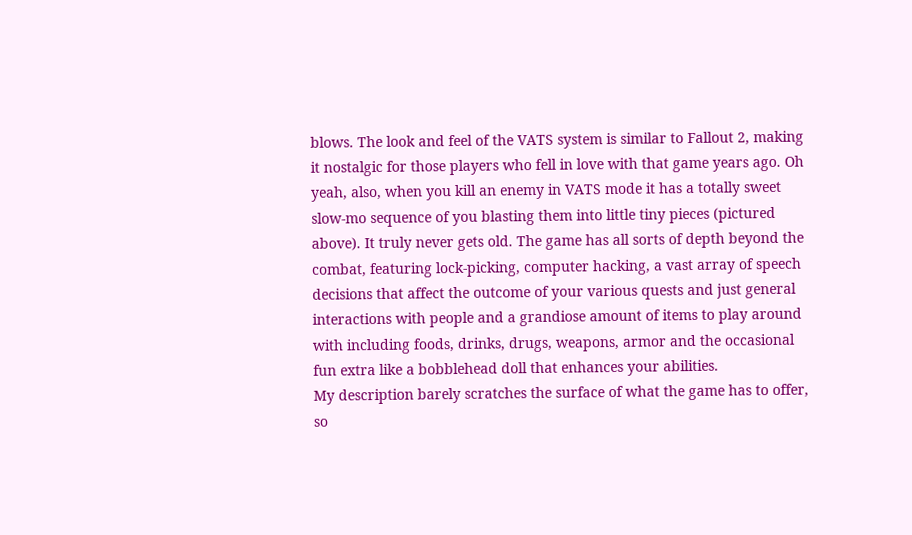blows. The look and feel of the VATS system is similar to Fallout 2, making it nostalgic for those players who fell in love with that game years ago. Oh yeah, also, when you kill an enemy in VATS mode it has a totally sweet slow-mo sequence of you blasting them into little tiny pieces (pictured above). It truly never gets old. The game has all sorts of depth beyond the combat, featuring lock-picking, computer hacking, a vast array of speech decisions that affect the outcome of your various quests and just general interactions with people and a grandiose amount of items to play around with including foods, drinks, drugs, weapons, armor and the occasional fun extra like a bobblehead doll that enhances your abilities.
My description barely scratches the surface of what the game has to offer, so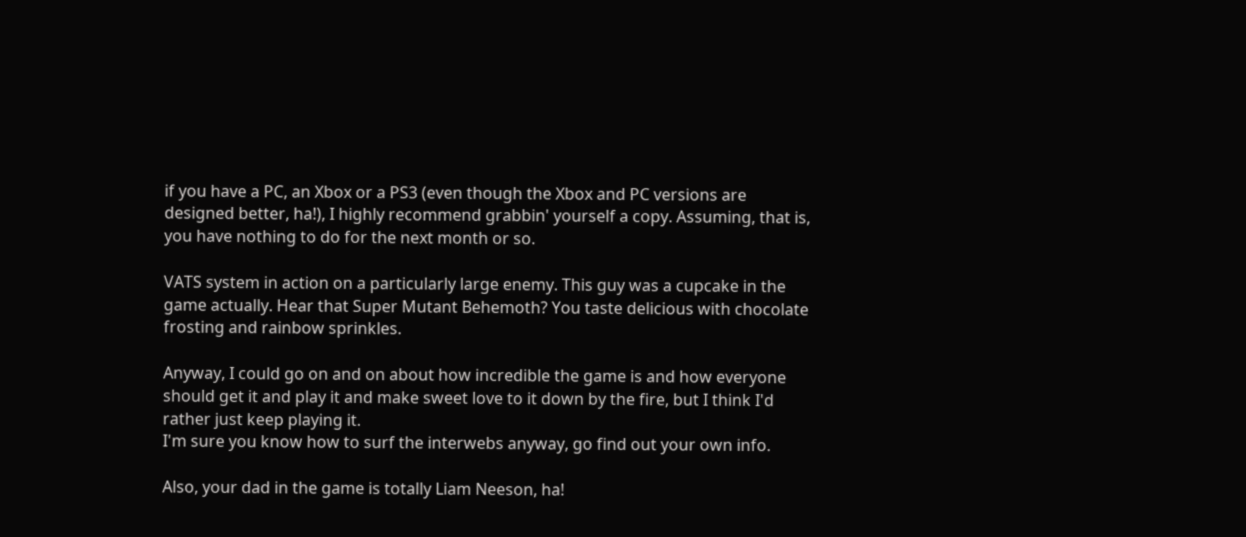if you have a PC, an Xbox or a PS3 (even though the Xbox and PC versions are designed better, ha!), I highly recommend grabbin' yourself a copy. Assuming, that is, you have nothing to do for the next month or so.

VATS system in action on a particularly large enemy. This guy was a cupcake in the game actually. Hear that Super Mutant Behemoth? You taste delicious with chocolate frosting and rainbow sprinkles.

Anyway, I could go on and on about how incredible the game is and how everyone should get it and play it and make sweet love to it down by the fire, but I think I'd rather just keep playing it.
I'm sure you know how to surf the interwebs anyway, go find out your own info.

Also, your dad in the game is totally Liam Neeson, ha!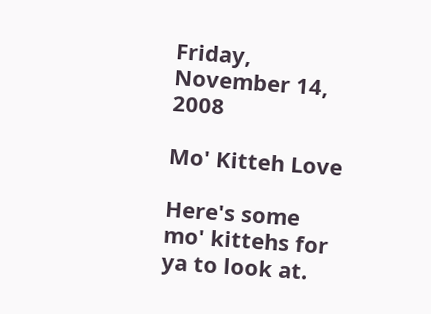Friday, November 14, 2008

Mo' Kitteh Love

Here's some mo' kittehs for ya to look at.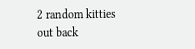2 random kitties out back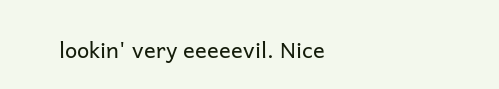lookin' very eeeeevil. Nice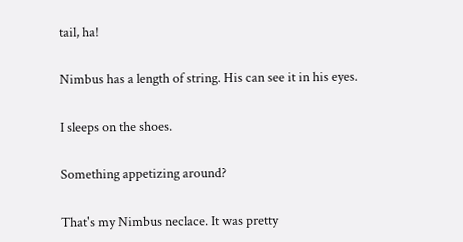tail, ha!

Nimbus has a length of string. His can see it in his eyes.

I sleeps on the shoes.

Something appetizing around?

That's my Nimbus neclace. It was pretty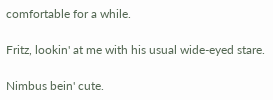comfortable for a while.

Fritz, lookin' at me with his usual wide-eyed stare.

Nimbus bein' cute.